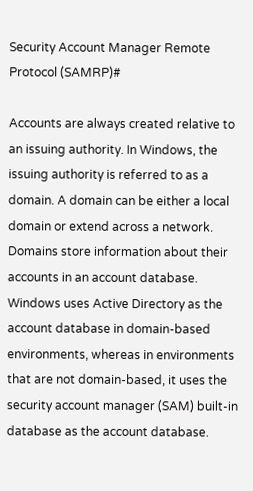Security Account Manager Remote Protocol (SAMRP)#

Accounts are always created relative to an issuing authority. In Windows, the issuing authority is referred to as a domain. A domain can be either a local domain or extend across a network. Domains store information about their accounts in an account database. Windows uses Active Directory as the account database in domain-based environments, whereas in environments that are not domain-based, it uses the security account manager (SAM) built-in database as the account database.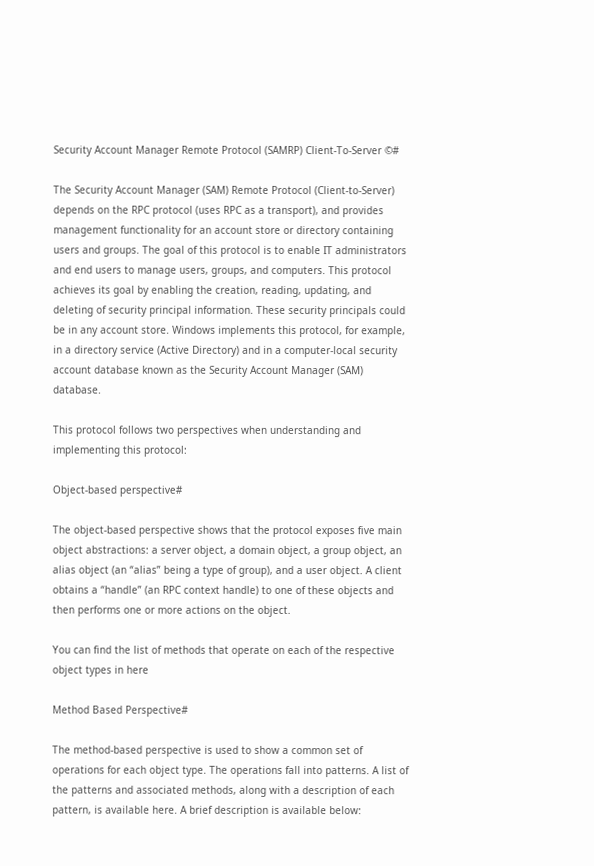Security Account Manager Remote Protocol (SAMRP) Client-To-Server ©#

The Security Account Manager (SAM) Remote Protocol (Client-to-Server) depends on the RPC protocol (uses RPC as a transport), and provides management functionality for an account store or directory containing users and groups. The goal of this protocol is to enable IT administrators and end users to manage users, groups, and computers. This protocol achieves its goal by enabling the creation, reading, updating, and deleting of security principal information. These security principals could be in any account store. Windows implements this protocol, for example, in a directory service (Active Directory) and in a computer-local security account database known as the Security Account Manager (SAM) database.

This protocol follows two perspectives when understanding and implementing this protocol:

Object-based perspective#

The object-based perspective shows that the protocol exposes five main object abstractions: a server object, a domain object, a group object, an alias object (an “alias” being a type of group), and a user object. A client obtains a “handle” (an RPC context handle) to one of these objects and then performs one or more actions on the object.

You can find the list of methods that operate on each of the respective object types in here

Method Based Perspective#

The method-based perspective is used to show a common set of operations for each object type. The operations fall into patterns. A list of the patterns and associated methods, along with a description of each pattern, is available here. A brief description is available below: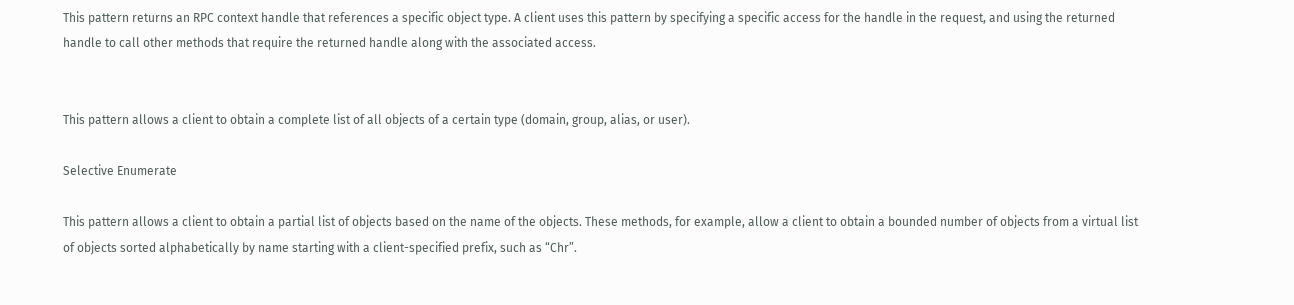This pattern returns an RPC context handle that references a specific object type. A client uses this pattern by specifying a specific access for the handle in the request, and using the returned handle to call other methods that require the returned handle along with the associated access.


This pattern allows a client to obtain a complete list of all objects of a certain type (domain, group, alias, or user).

Selective Enumerate

This pattern allows a client to obtain a partial list of objects based on the name of the objects. These methods, for example, allow a client to obtain a bounded number of objects from a virtual list of objects sorted alphabetically by name starting with a client-specified prefix, such as “Chr”.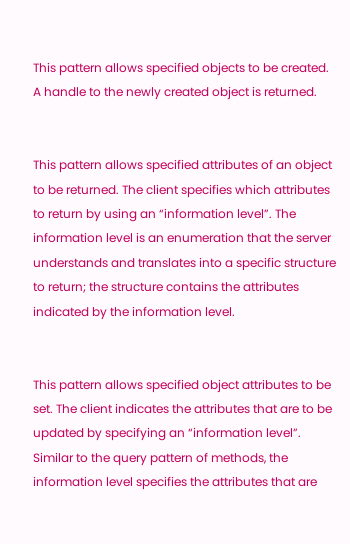This pattern allows specified objects to be created. A handle to the newly created object is returned.


This pattern allows specified attributes of an object to be returned. The client specifies which attributes to return by using an “information level”. The information level is an enumeration that the server understands and translates into a specific structure to return; the structure contains the attributes indicated by the information level.


This pattern allows specified object attributes to be set. The client indicates the attributes that are to be updated by specifying an “information level”. Similar to the query pattern of methods, the information level specifies the attributes that are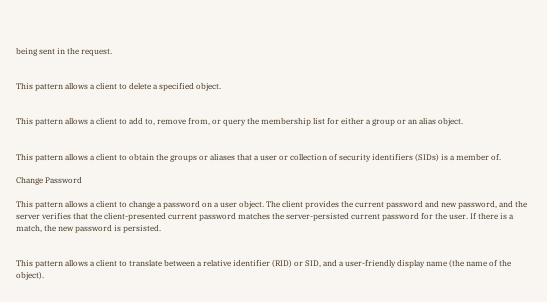being sent in the request.


This pattern allows a client to delete a specified object.


This pattern allows a client to add to, remove from, or query the membership list for either a group or an alias object.


This pattern allows a client to obtain the groups or aliases that a user or collection of security identifiers (SIDs) is a member of.

Change Password

This pattern allows a client to change a password on a user object. The client provides the current password and new password, and the server verifies that the client-presented current password matches the server-persisted current password for the user. If there is a match, the new password is persisted.


This pattern allows a client to translate between a relative identifier (RID) or SID, and a user-friendly display name (the name of the object).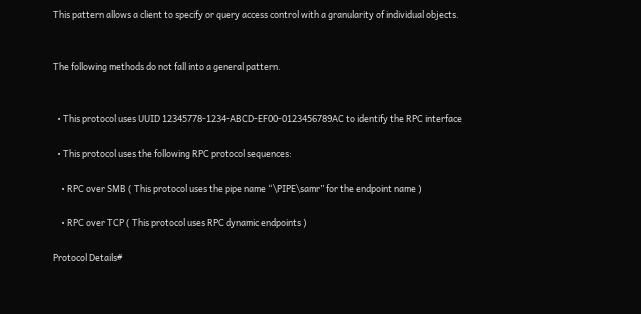This pattern allows a client to specify or query access control with a granularity of individual objects.


The following methods do not fall into a general pattern.


  • This protocol uses UUID 12345778-1234-ABCD-EF00-0123456789AC to identify the RPC interface

  • This protocol uses the following RPC protocol sequences:

    • RPC over SMB ( This protocol uses the pipe name “\PIPE\samr” for the endpoint name )

    • RPC over TCP ( This protocol uses RPC dynamic endpoints )

Protocol Details#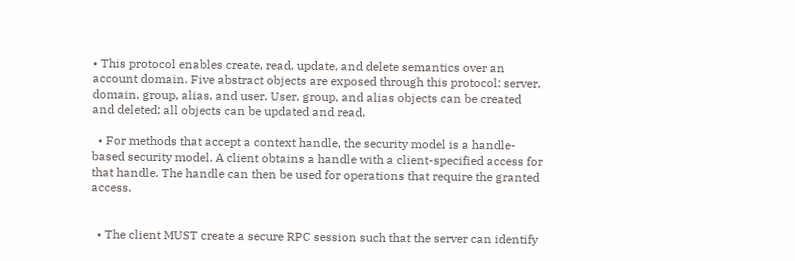• This protocol enables create, read, update, and delete semantics over an account domain. Five abstract objects are exposed through this protocol: server, domain, group, alias, and user. User, group, and alias objects can be created and deleted; all objects can be updated and read.

  • For methods that accept a context handle, the security model is a handle-based security model. A client obtains a handle with a client-specified access for that handle. The handle can then be used for operations that require the granted access.


  • The client MUST create a secure RPC session such that the server can identify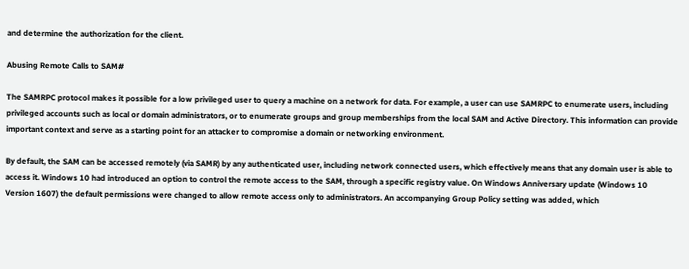and determine the authorization for the client.

Abusing Remote Calls to SAM#

The SAMRPC protocol makes it possible for a low privileged user to query a machine on a network for data. For example, a user can use SAMRPC to enumerate users, including privileged accounts such as local or domain administrators, or to enumerate groups and group memberships from the local SAM and Active Directory. This information can provide important context and serve as a starting point for an attacker to compromise a domain or networking environment.

By default, the SAM can be accessed remotely (via SAMR) by any authenticated user, including network connected users, which effectively means that any domain user is able to access it. Windows 10 had introduced an option to control the remote access to the SAM, through a specific registry value. On Windows Anniversary update (Windows 10 Version 1607) the default permissions were changed to allow remote access only to administrators. An accompanying Group Policy setting was added, which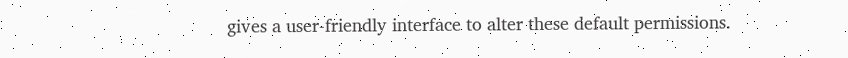gives a user-friendly interface to alter these default permissions.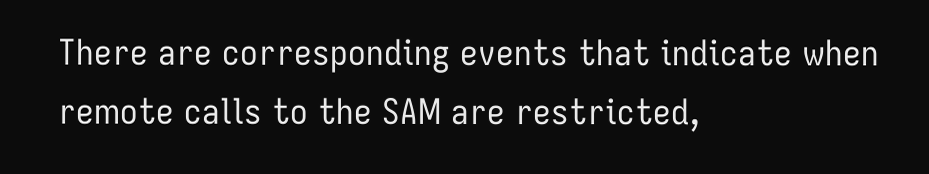There are corresponding events that indicate when remote calls to the SAM are restricted,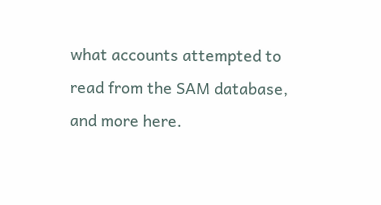what accounts attempted to read from the SAM database, and more here.